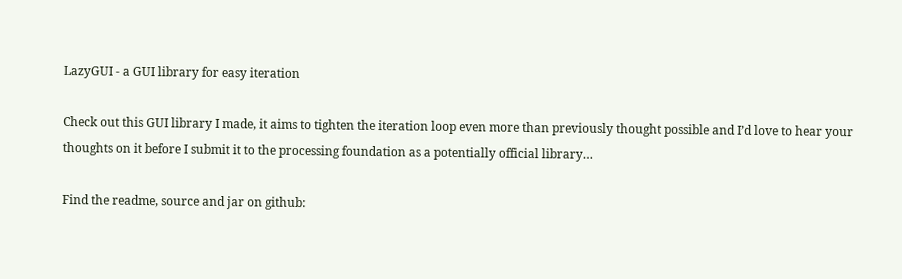LazyGUI - a GUI library for easy iteration

Check out this GUI library I made, it aims to tighten the iteration loop even more than previously thought possible and I’d love to hear your thoughts on it before I submit it to the processing foundation as a potentially official library…

Find the readme, source and jar on github: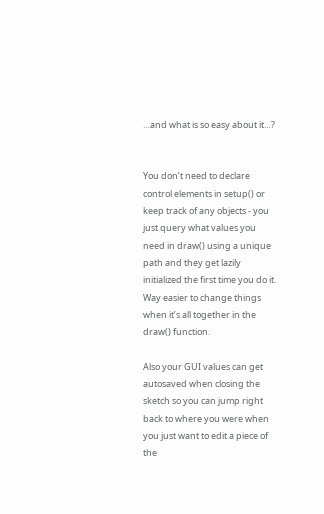…and what is so easy about it…?


You don’t need to declare control elements in setup() or keep track of any objects - you just query what values you need in draw() using a unique path and they get lazily initialized the first time you do it. Way easier to change things when it’s all together in the draw() function.

Also your GUI values can get autosaved when closing the sketch so you can jump right back to where you were when you just want to edit a piece of the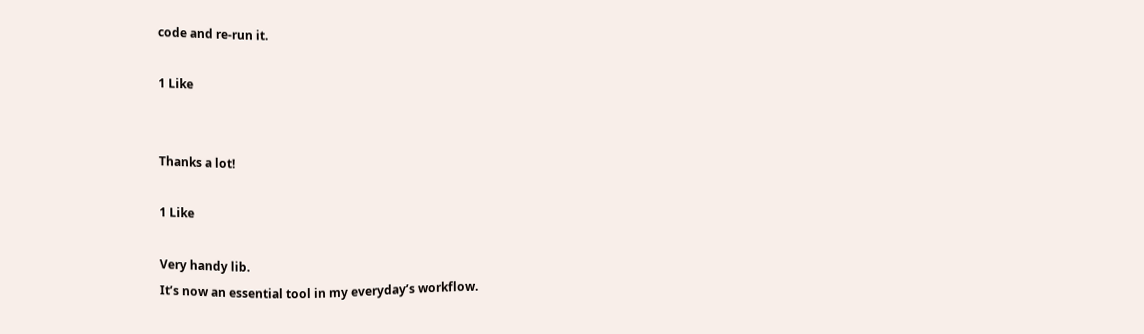code and re-run it.

1 Like


Thanks a lot!

1 Like

Very handy lib.
It’s now an essential tool in my everyday’s workflow.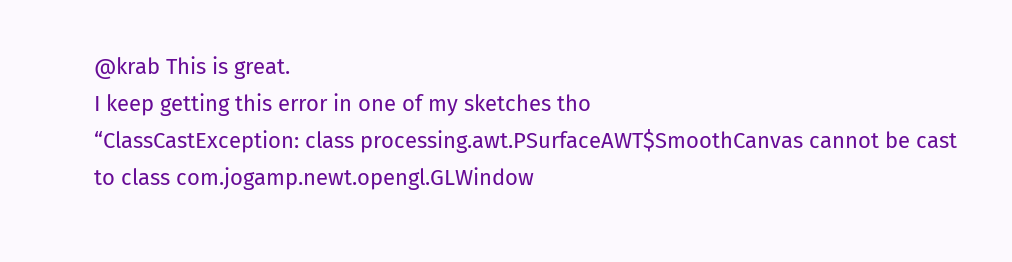@krab This is great.
I keep getting this error in one of my sketches tho
“ClassCastException: class processing.awt.PSurfaceAWT$SmoothCanvas cannot be cast to class com.jogamp.newt.opengl.GLWindow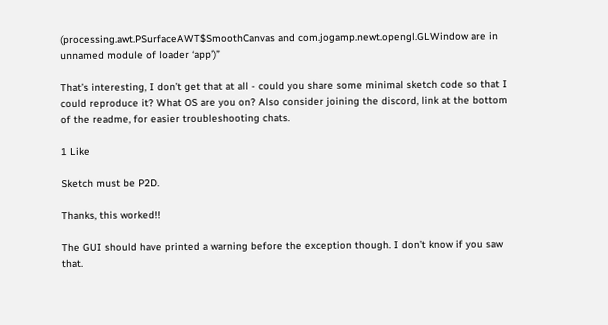(processing.awt.PSurfaceAWT$SmoothCanvas and com.jogamp.newt.opengl.GLWindow are in unnamed module of loader ‘app’)”

That’s interesting, I don’t get that at all - could you share some minimal sketch code so that I could reproduce it? What OS are you on? Also consider joining the discord, link at the bottom of the readme, for easier troubleshooting chats.

1 Like

Sketch must be P2D.

Thanks, this worked!!

The GUI should have printed a warning before the exception though. I don’t know if you saw that.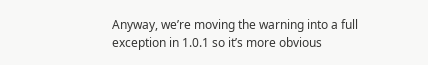Anyway, we’re moving the warning into a full exception in 1.0.1 so it’s more obvious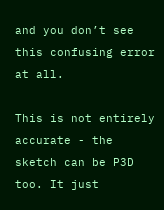and you don’t see this confusing error at all.

This is not entirely accurate - the sketch can be P3D too. It just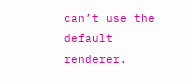can’t use the default renderer.